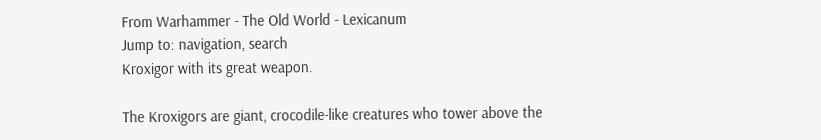From Warhammer - The Old World - Lexicanum
Jump to: navigation, search
Kroxigor with its great weapon.

The Kroxigors are giant, crocodile-like creatures who tower above the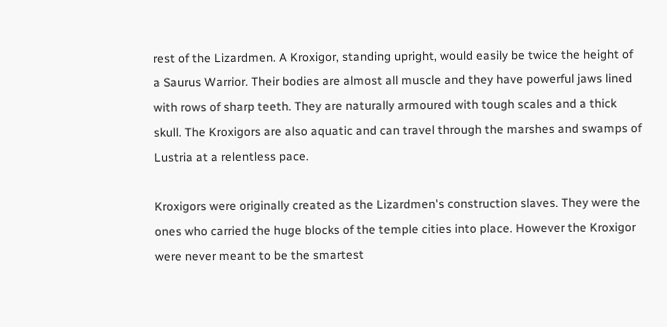rest of the Lizardmen. A Kroxigor, standing upright, would easily be twice the height of a Saurus Warrior. Their bodies are almost all muscle and they have powerful jaws lined with rows of sharp teeth. They are naturally armoured with tough scales and a thick skull. The Kroxigors are also aquatic and can travel through the marshes and swamps of Lustria at a relentless pace.

Kroxigors were originally created as the Lizardmen's construction slaves. They were the ones who carried the huge blocks of the temple cities into place. However the Kroxigor were never meant to be the smartest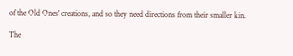of the Old Ones' creations, and so they need directions from their smaller kin.

The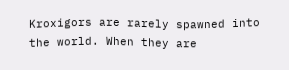Kroxigors are rarely spawned into the world. When they are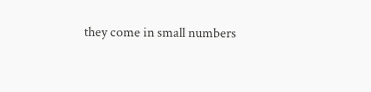they come in small numbers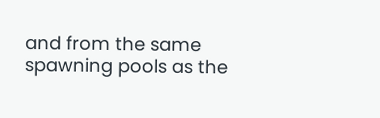and from the same spawning pools as the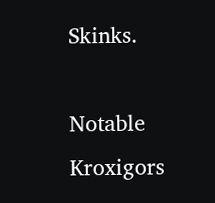Skinks.

Notable Kroxigors